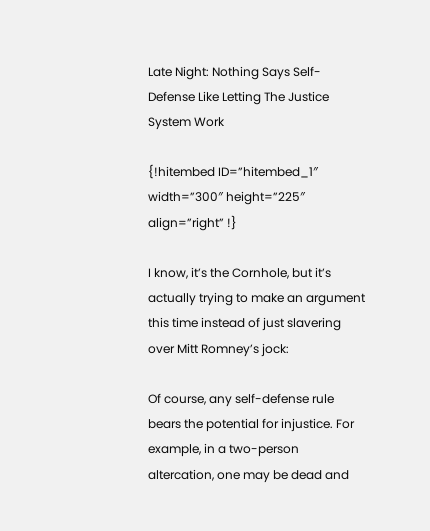Late Night: Nothing Says Self-Defense Like Letting The Justice System Work

{!hitembed ID=”hitembed_1″ width=”300″ height=”225″ align=”right” !}

I know, it’s the Cornhole, but it’s actually trying to make an argument this time instead of just slavering over Mitt Romney’s jock:

Of course, any self-defense rule bears the potential for injustice. For example, in a two-person altercation, one may be dead and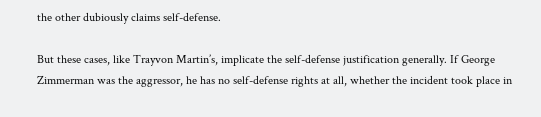the other dubiously claims self-defense.

But these cases, like Trayvon Martin’s, implicate the self-defense justification generally. If George Zimmerman was the aggressor, he has no self-defense rights at all, whether the incident took place in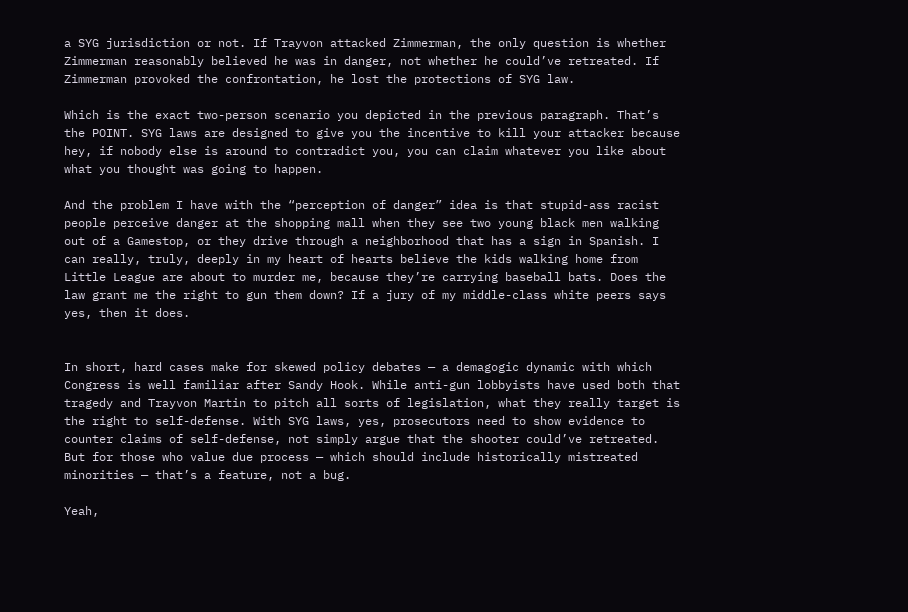a SYG jurisdiction or not. If Trayvon attacked Zimmerman, the only question is whether Zimmerman reasonably believed he was in danger, not whether he could’ve retreated. If Zimmerman provoked the confrontation, he lost the protections of SYG law.

Which is the exact two-person scenario you depicted in the previous paragraph. That’s the POINT. SYG laws are designed to give you the incentive to kill your attacker because hey, if nobody else is around to contradict you, you can claim whatever you like about what you thought was going to happen.

And the problem I have with the “perception of danger” idea is that stupid-ass racist people perceive danger at the shopping mall when they see two young black men walking out of a Gamestop, or they drive through a neighborhood that has a sign in Spanish. I can really, truly, deeply in my heart of hearts believe the kids walking home from Little League are about to murder me, because they’re carrying baseball bats. Does the law grant me the right to gun them down? If a jury of my middle-class white peers says yes, then it does.


In short, hard cases make for skewed policy debates — a demagogic dynamic with which Congress is well familiar after Sandy Hook. While anti-gun lobbyists have used both that tragedy and Trayvon Martin to pitch all sorts of legislation, what they really target is the right to self-defense. With SYG laws, yes, prosecutors need to show evidence to counter claims of self-defense, not simply argue that the shooter could’ve retreated. But for those who value due process — which should include historically mistreated minorities — that’s a feature, not a bug.

Yeah,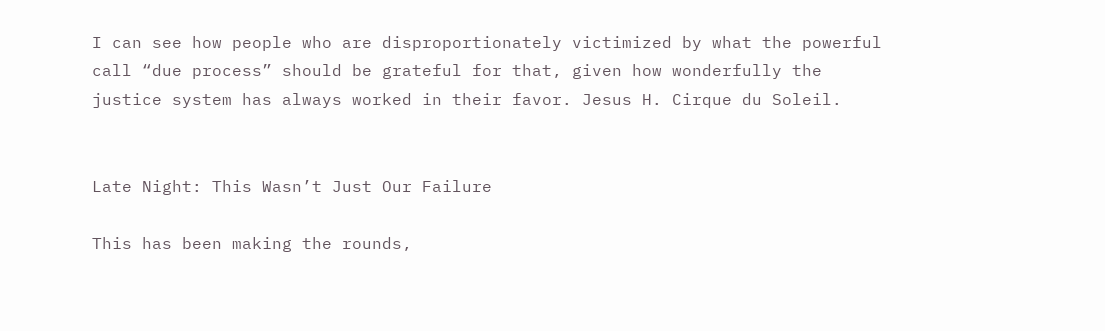I can see how people who are disproportionately victimized by what the powerful call “due process” should be grateful for that, given how wonderfully the justice system has always worked in their favor. Jesus H. Cirque du Soleil.


Late Night: This Wasn’t Just Our Failure

This has been making the rounds,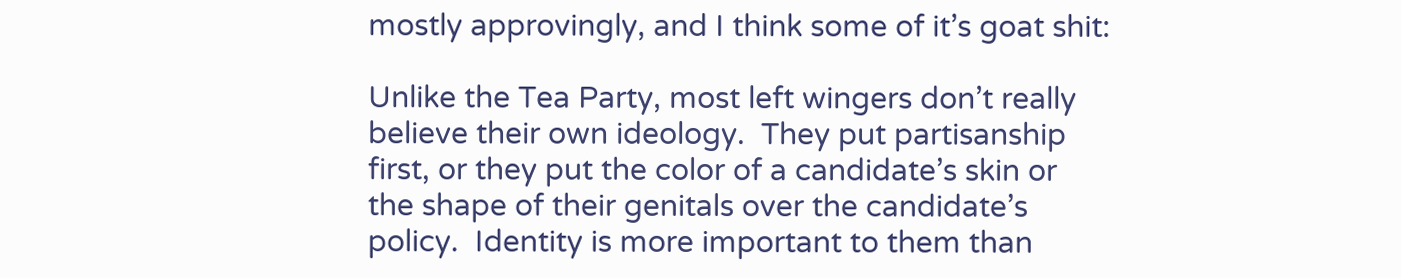mostly approvingly, and I think some of it’s goat shit:

Unlike the Tea Party, most left wingers don’t really believe their own ideology.  They put partisanship first, or they put the color of a candidate’s skin or the shape of their genitals over the candidate’s policy.  Identity is more important to them than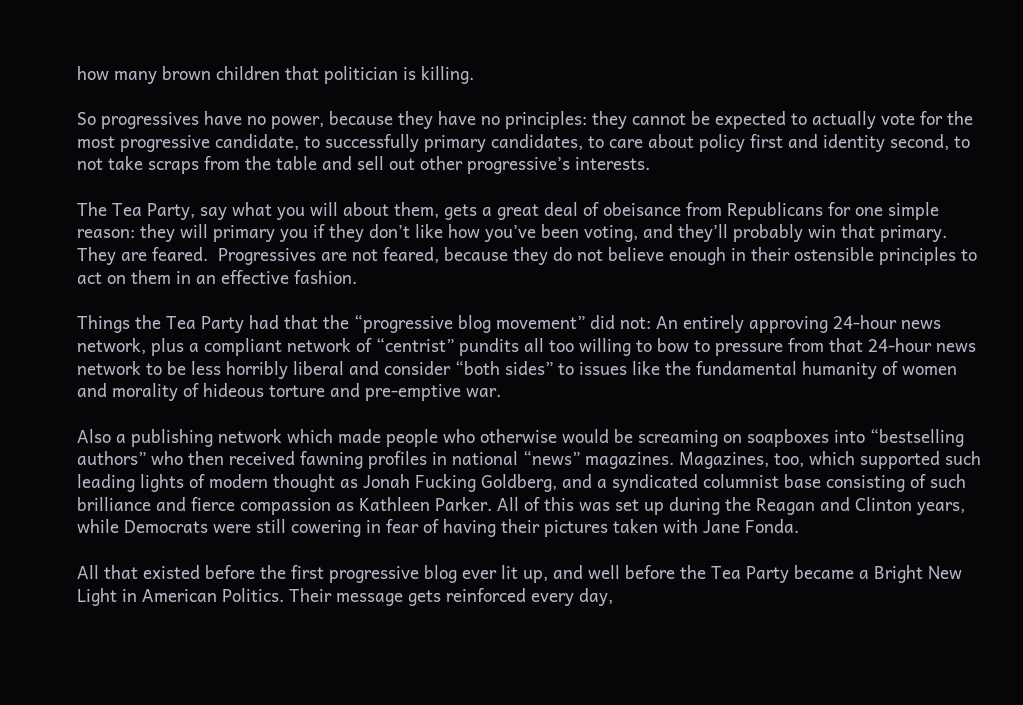how many brown children that politician is killing.

So progressives have no power, because they have no principles: they cannot be expected to actually vote for the most progressive candidate, to successfully primary candidates, to care about policy first and identity second, to not take scraps from the table and sell out other progressive’s interests.

The Tea Party, say what you will about them, gets a great deal of obeisance from Republicans for one simple reason: they will primary you if they don’t like how you’ve been voting, and they’ll probably win that primary.  They are feared.  Progressives are not feared, because they do not believe enough in their ostensible principles to act on them in an effective fashion.

Things the Tea Party had that the “progressive blog movement” did not: An entirely approving 24-hour news network, plus a compliant network of “centrist” pundits all too willing to bow to pressure from that 24-hour news network to be less horribly liberal and consider “both sides” to issues like the fundamental humanity of women and morality of hideous torture and pre-emptive war.

Also a publishing network which made people who otherwise would be screaming on soapboxes into “bestselling authors” who then received fawning profiles in national “news” magazines. Magazines, too, which supported such leading lights of modern thought as Jonah Fucking Goldberg, and a syndicated columnist base consisting of such brilliance and fierce compassion as Kathleen Parker. All of this was set up during the Reagan and Clinton years, while Democrats were still cowering in fear of having their pictures taken with Jane Fonda.

All that existed before the first progressive blog ever lit up, and well before the Tea Party became a Bright New Light in American Politics. Their message gets reinforced every day,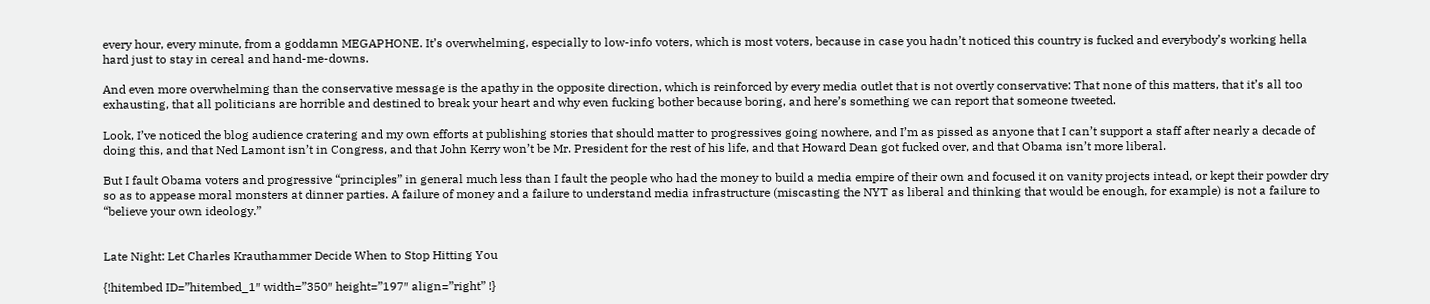every hour, every minute, from a goddamn MEGAPHONE. It’s overwhelming, especially to low-info voters, which is most voters, because in case you hadn’t noticed this country is fucked and everybody’s working hella hard just to stay in cereal and hand-me-downs.

And even more overwhelming than the conservative message is the apathy in the opposite direction, which is reinforced by every media outlet that is not overtly conservative: That none of this matters, that it’s all too exhausting, that all politicians are horrible and destined to break your heart and why even fucking bother because boring, and here’s something we can report that someone tweeted.

Look, I’ve noticed the blog audience cratering and my own efforts at publishing stories that should matter to progressives going nowhere, and I’m as pissed as anyone that I can’t support a staff after nearly a decade of doing this, and that Ned Lamont isn’t in Congress, and that John Kerry won’t be Mr. President for the rest of his life, and that Howard Dean got fucked over, and that Obama isn’t more liberal.

But I fault Obama voters and progressive “principles” in general much less than I fault the people who had the money to build a media empire of their own and focused it on vanity projects intead, or kept their powder dry so as to appease moral monsters at dinner parties. A failure of money and a failure to understand media infrastructure (miscasting the NYT as liberal and thinking that would be enough, for example) is not a failure to “believe your own ideology.”


Late Night: Let Charles Krauthammer Decide When to Stop Hitting You

{!hitembed ID=”hitembed_1″ width=”350″ height=”197″ align=”right” !}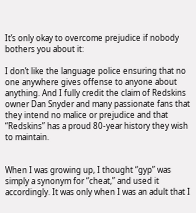It’s only okay to overcome prejudice if nobody bothers you about it:

I don’t like the language police ensuring that no one anywhere gives offense to anyone about anything. And I fully credit the claim of Redskins owner Dan Snyder and many passionate fans that they intend no malice or prejudice and that “Redskins” has a proud 80-year history they wish to maintain.


When I was growing up, I thought “gyp” was simply a synonym for “cheat,” and used it accordingly. It was only when I was an adult that I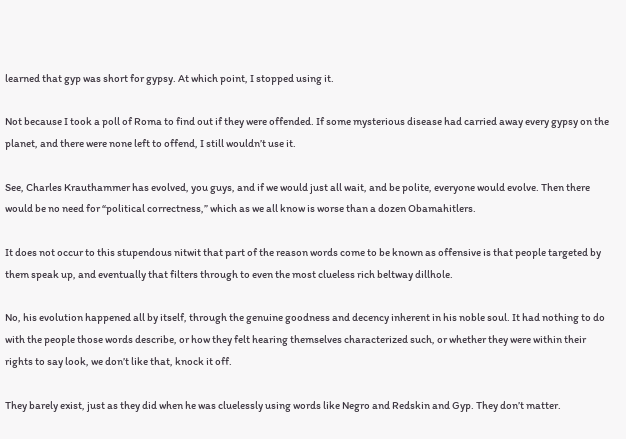learned that gyp was short for gypsy. At which point, I stopped using it.

Not because I took a poll of Roma to find out if they were offended. If some mysterious disease had carried away every gypsy on the planet, and there were none left to offend, I still wouldn’t use it.

See, Charles Krauthammer has evolved, you guys, and if we would just all wait, and be polite, everyone would evolve. Then there would be no need for “political correctness,” which as we all know is worse than a dozen Obamahitlers.

It does not occur to this stupendous nitwit that part of the reason words come to be known as offensive is that people targeted by them speak up, and eventually that filters through to even the most clueless rich beltway dillhole.

No, his evolution happened all by itself, through the genuine goodness and decency inherent in his noble soul. It had nothing to do with the people those words describe, or how they felt hearing themselves characterized such, or whether they were within their rights to say look, we don’t like that, knock it off.

They barely exist, just as they did when he was cluelessly using words like Negro and Redskin and Gyp. They don’t matter.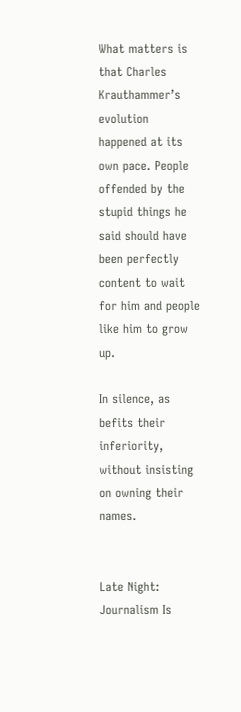What matters is that Charles Krauthammer’s evolution happened at its own pace. People offended by the stupid things he said should have been perfectly content to wait for him and people like him to grow up.

In silence, as befits their inferiority, without insisting on owning their names.


Late Night: Journalism Is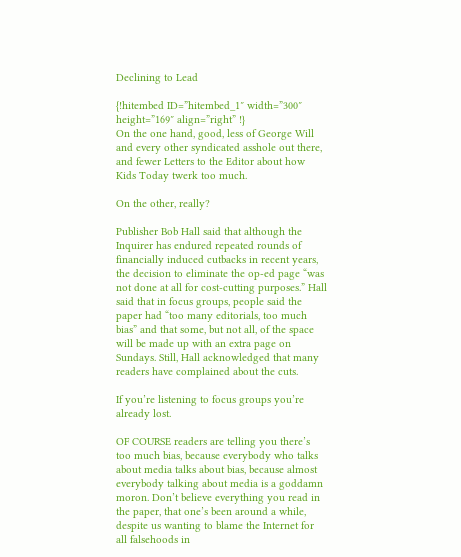Declining to Lead

{!hitembed ID=”hitembed_1″ width=”300″ height=”169″ align=”right” !}
On the one hand, good, less of George Will and every other syndicated asshole out there, and fewer Letters to the Editor about how Kids Today twerk too much.

On the other, really?

Publisher Bob Hall said that although the Inquirer has endured repeated rounds of financially induced cutbacks in recent years, the decision to eliminate the op-ed page “was not done at all for cost-cutting purposes.” Hall said that in focus groups, people said the paper had “too many editorials, too much bias” and that some, but not all, of the space will be made up with an extra page on Sundays. Still, Hall acknowledged that many readers have complained about the cuts.

If you’re listening to focus groups you’re already lost.

OF COURSE readers are telling you there’s too much bias, because everybody who talks about media talks about bias, because almost everybody talking about media is a goddamn moron. Don’t believe everything you read in the paper, that one’s been around a while, despite us wanting to blame the Internet for all falsehoods in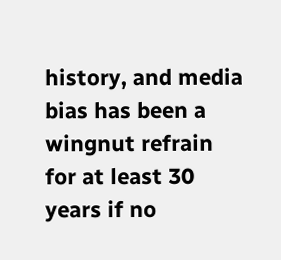history, and media bias has been a wingnut refrain for at least 30 years if no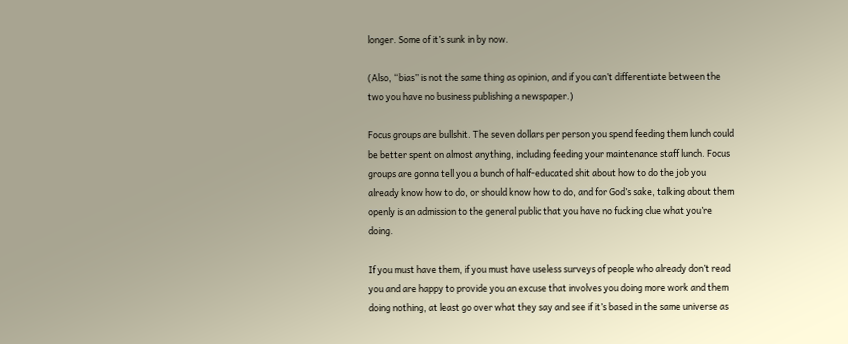longer. Some of it’s sunk in by now.

(Also, “bias” is not the same thing as opinion, and if you can’t differentiate between the two you have no business publishing a newspaper.)

Focus groups are bullshit. The seven dollars per person you spend feeding them lunch could be better spent on almost anything, including feeding your maintenance staff lunch. Focus groups are gonna tell you a bunch of half-educated shit about how to do the job you already know how to do, or should know how to do, and for God’s sake, talking about them openly is an admission to the general public that you have no fucking clue what you’re doing.

If you must have them, if you must have useless surveys of people who already don’t read you and are happy to provide you an excuse that involves you doing more work and them doing nothing, at least go over what they say and see if it’s based in the same universe as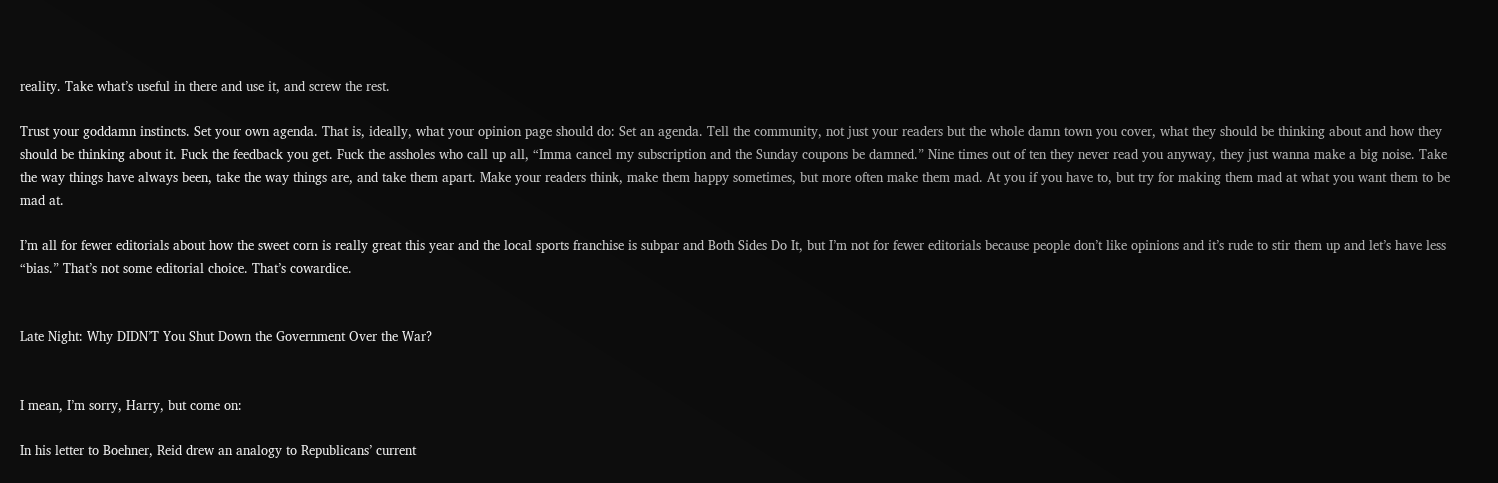reality. Take what’s useful in there and use it, and screw the rest.

Trust your goddamn instincts. Set your own agenda. That is, ideally, what your opinion page should do: Set an agenda. Tell the community, not just your readers but the whole damn town you cover, what they should be thinking about and how they should be thinking about it. Fuck the feedback you get. Fuck the assholes who call up all, “Imma cancel my subscription and the Sunday coupons be damned.” Nine times out of ten they never read you anyway, they just wanna make a big noise. Take the way things have always been, take the way things are, and take them apart. Make your readers think, make them happy sometimes, but more often make them mad. At you if you have to, but try for making them mad at what you want them to be mad at.

I’m all for fewer editorials about how the sweet corn is really great this year and the local sports franchise is subpar and Both Sides Do It, but I’m not for fewer editorials because people don’t like opinions and it’s rude to stir them up and let’s have less “bias.” That’s not some editorial choice. That’s cowardice.


Late Night: Why DIDN’T You Shut Down the Government Over the War?


I mean, I’m sorry, Harry, but come on:

In his letter to Boehner, Reid drew an analogy to Republicans’ current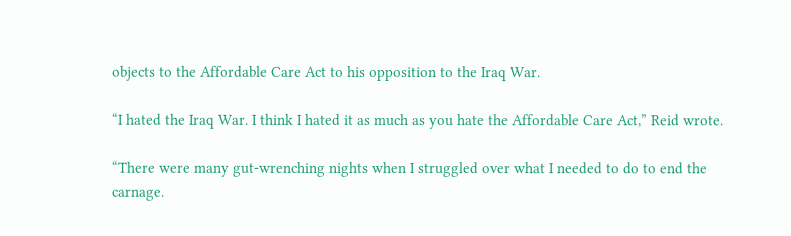objects to the Affordable Care Act to his opposition to the Iraq War.

“I hated the Iraq War. I think I hated it as much as you hate the Affordable Care Act,” Reid wrote.

“There were many gut-wrenching nights when I struggled over what I needed to do to end the carnage.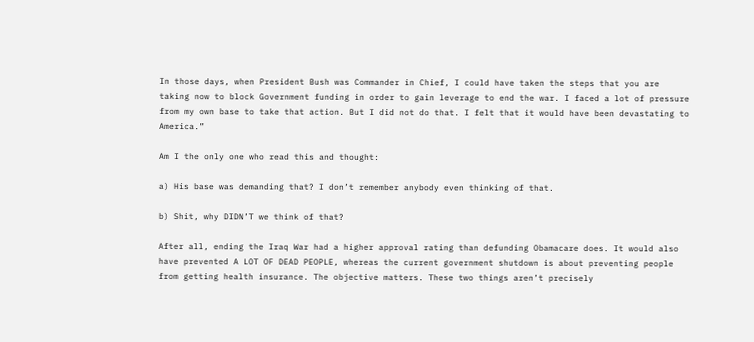In those days, when President Bush was Commander in Chief, I could have taken the steps that you are taking now to block Government funding in order to gain leverage to end the war. I faced a lot of pressure from my own base to take that action. But I did not do that. I felt that it would have been devastating to America.”

Am I the only one who read this and thought:

a) His base was demanding that? I don’t remember anybody even thinking of that.

b) Shit, why DIDN’T we think of that?

After all, ending the Iraq War had a higher approval rating than defunding Obamacare does. It would also have prevented A LOT OF DEAD PEOPLE, whereas the current government shutdown is about preventing people from getting health insurance. The objective matters. These two things aren’t precisely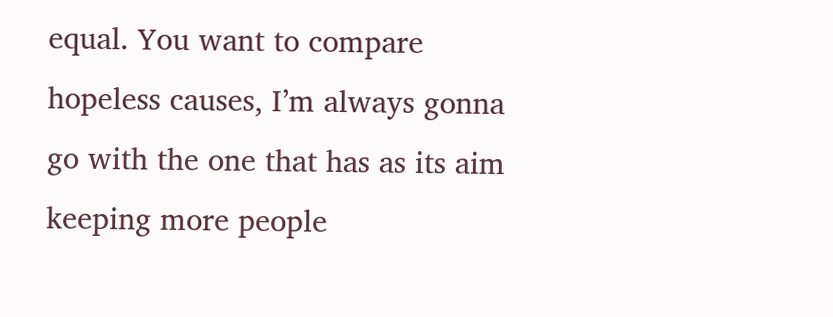equal. You want to compare hopeless causes, I’m always gonna go with the one that has as its aim keeping more people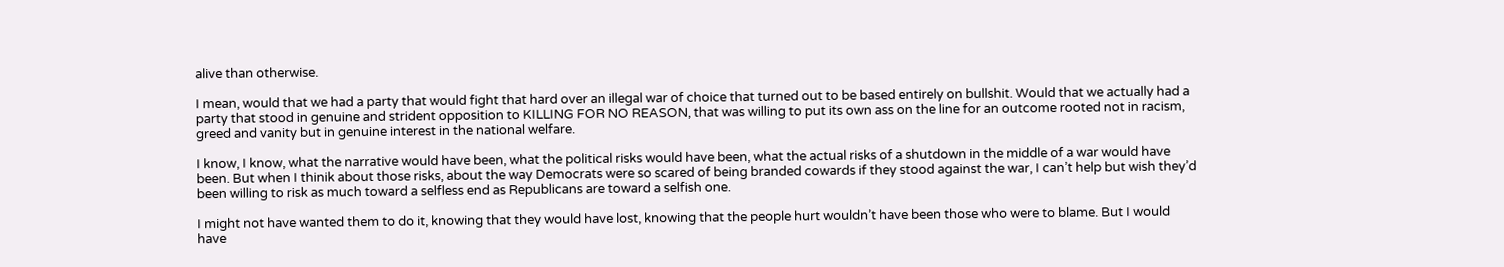alive than otherwise.

I mean, would that we had a party that would fight that hard over an illegal war of choice that turned out to be based entirely on bullshit. Would that we actually had a party that stood in genuine and strident opposition to KILLING FOR NO REASON, that was willing to put its own ass on the line for an outcome rooted not in racism, greed and vanity but in genuine interest in the national welfare.

I know, I know, what the narrative would have been, what the political risks would have been, what the actual risks of a shutdown in the middle of a war would have been. But when I thinik about those risks, about the way Democrats were so scared of being branded cowards if they stood against the war, I can’t help but wish they’d been willing to risk as much toward a selfless end as Republicans are toward a selfish one.

I might not have wanted them to do it, knowing that they would have lost, knowing that the people hurt wouldn’t have been those who were to blame. But I would have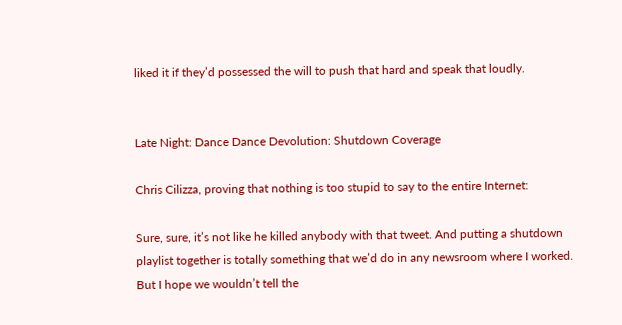liked it if they’d possessed the will to push that hard and speak that loudly.


Late Night: Dance Dance Devolution: Shutdown Coverage

Chris Cilizza, proving that nothing is too stupid to say to the entire Internet:

Sure, sure, it’s not like he killed anybody with that tweet. And putting a shutdown playlist together is totally something that we’d do in any newsroom where I worked. But I hope we wouldn’t tell the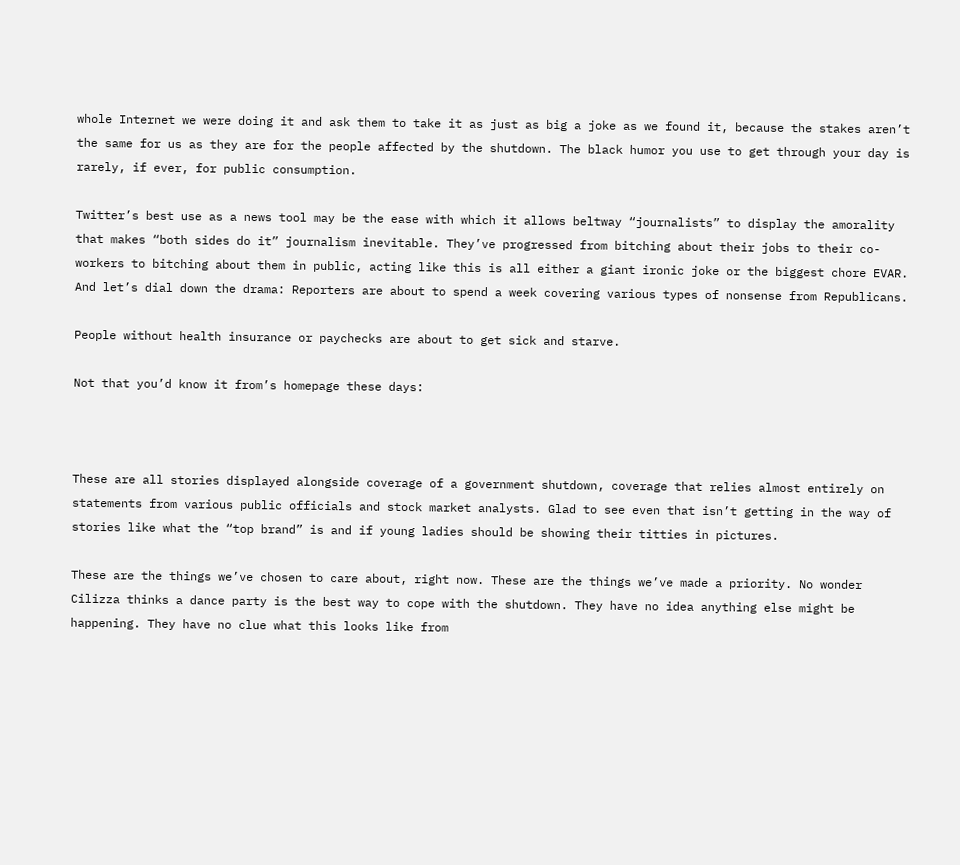whole Internet we were doing it and ask them to take it as just as big a joke as we found it, because the stakes aren’t the same for us as they are for the people affected by the shutdown. The black humor you use to get through your day is rarely, if ever, for public consumption.

Twitter’s best use as a news tool may be the ease with which it allows beltway “journalists” to display the amorality that makes “both sides do it” journalism inevitable. They’ve progressed from bitching about their jobs to their co-workers to bitching about them in public, acting like this is all either a giant ironic joke or the biggest chore EVAR. And let’s dial down the drama: Reporters are about to spend a week covering various types of nonsense from Republicans.

People without health insurance or paychecks are about to get sick and starve.

Not that you’d know it from’s homepage these days:



These are all stories displayed alongside coverage of a government shutdown, coverage that relies almost entirely on statements from various public officials and stock market analysts. Glad to see even that isn’t getting in the way of stories like what the “top brand” is and if young ladies should be showing their titties in pictures.

These are the things we’ve chosen to care about, right now. These are the things we’ve made a priority. No wonder Cilizza thinks a dance party is the best way to cope with the shutdown. They have no idea anything else might be happening. They have no clue what this looks like from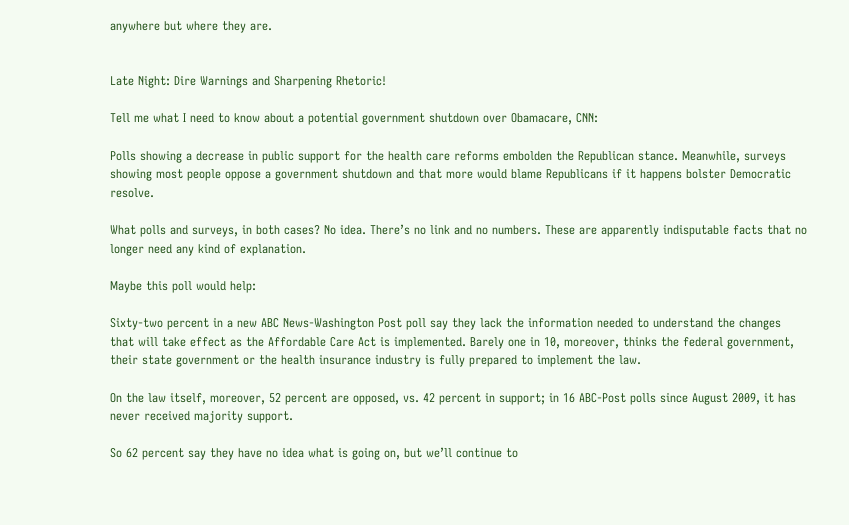anywhere but where they are.


Late Night: Dire Warnings and Sharpening Rhetoric!

Tell me what I need to know about a potential government shutdown over Obamacare, CNN:

Polls showing a decrease in public support for the health care reforms embolden the Republican stance. Meanwhile, surveys showing most people oppose a government shutdown and that more would blame Republicans if it happens bolster Democratic resolve.

What polls and surveys, in both cases? No idea. There’s no link and no numbers. These are apparently indisputable facts that no longer need any kind of explanation.

Maybe this poll would help:

Sixty-two percent in a new ABC News-Washington Post poll say they lack the information needed to understand the changes that will take effect as the Affordable Care Act is implemented. Barely one in 10, moreover, thinks the federal government, their state government or the health insurance industry is fully prepared to implement the law.

On the law itself, moreover, 52 percent are opposed, vs. 42 percent in support; in 16 ABC-Post polls since August 2009, it has never received majority support.

So 62 percent say they have no idea what is going on, but we’ll continue to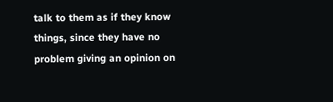talk to them as if they know things, since they have no problem giving an opinion on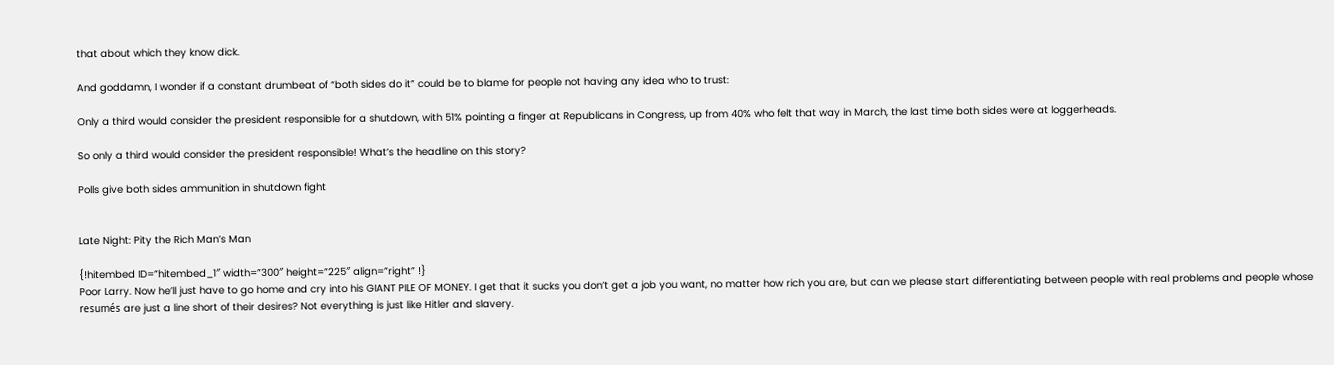that about which they know dick.

And goddamn, I wonder if a constant drumbeat of “both sides do it” could be to blame for people not having any idea who to trust:

Only a third would consider the president responsible for a shutdown, with 51% pointing a finger at Republicans in Congress, up from 40% who felt that way in March, the last time both sides were at loggerheads.

So only a third would consider the president responsible! What’s the headline on this story?

Polls give both sides ammunition in shutdown fight


Late Night: Pity the Rich Man’s Man

{!hitembed ID=”hitembed_1″ width=”300″ height=”225″ align=”right” !}
Poor Larry. Now he’ll just have to go home and cry into his GIANT PILE OF MONEY. I get that it sucks you don’t get a job you want, no matter how rich you are, but can we please start differentiating between people with real problems and people whose resumés are just a line short of their desires? Not everything is just like Hitler and slavery.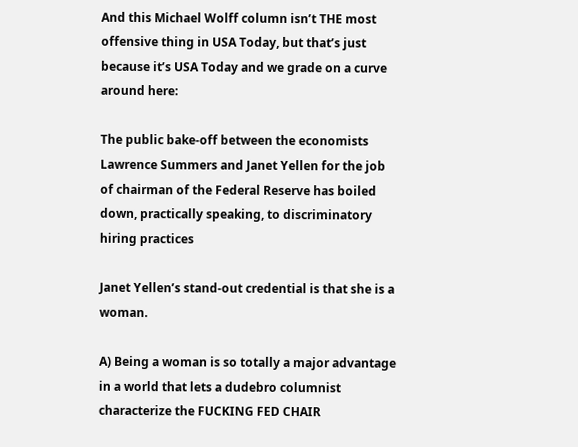And this Michael Wolff column isn’t THE most offensive thing in USA Today, but that’s just because it’s USA Today and we grade on a curve around here:

The public bake-off between the economists Lawrence Summers and Janet Yellen for the job of chairman of the Federal Reserve has boiled down, practically speaking, to discriminatory hiring practices

Janet Yellen’s stand-out credential is that she is a woman.

A) Being a woman is so totally a major advantage in a world that lets a dudebro columnist characterize the FUCKING FED CHAIR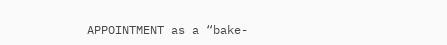APPOINTMENT as a “bake-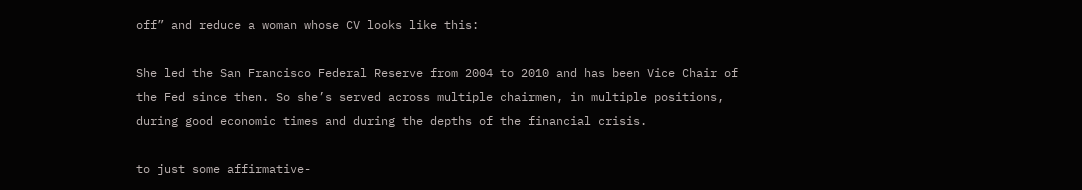off” and reduce a woman whose CV looks like this:

She led the San Francisco Federal Reserve from 2004 to 2010 and has been Vice Chair of the Fed since then. So she’s served across multiple chairmen, in multiple positions, during good economic times and during the depths of the financial crisis.

to just some affirmative-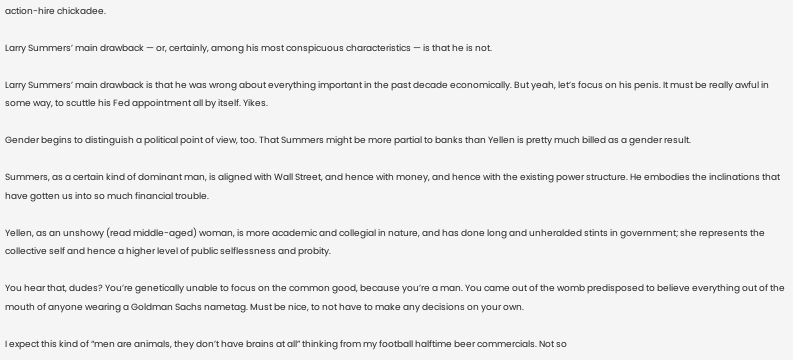action-hire chickadee.

Larry Summers’ main drawback — or, certainly, among his most conspicuous characteristics — is that he is not.

Larry Summers’ main drawback is that he was wrong about everything important in the past decade economically. But yeah, let’s focus on his penis. It must be really awful in some way, to scuttle his Fed appointment all by itself. Yikes.

Gender begins to distinguish a political point of view, too. That Summers might be more partial to banks than Yellen is pretty much billed as a gender result.

Summers, as a certain kind of dominant man, is aligned with Wall Street, and hence with money, and hence with the existing power structure. He embodies the inclinations that have gotten us into so much financial trouble.

Yellen, as an unshowy (read middle-aged) woman, is more academic and collegial in nature, and has done long and unheralded stints in government; she represents the collective self and hence a higher level of public selflessness and probity.

You hear that, dudes? You’re genetically unable to focus on the common good, because you’re a man. You came out of the womb predisposed to believe everything out of the mouth of anyone wearing a Goldman Sachs nametag. Must be nice, to not have to make any decisions on your own.

I expect this kind of “men are animals, they don’t have brains at all” thinking from my football halftime beer commercials. Not so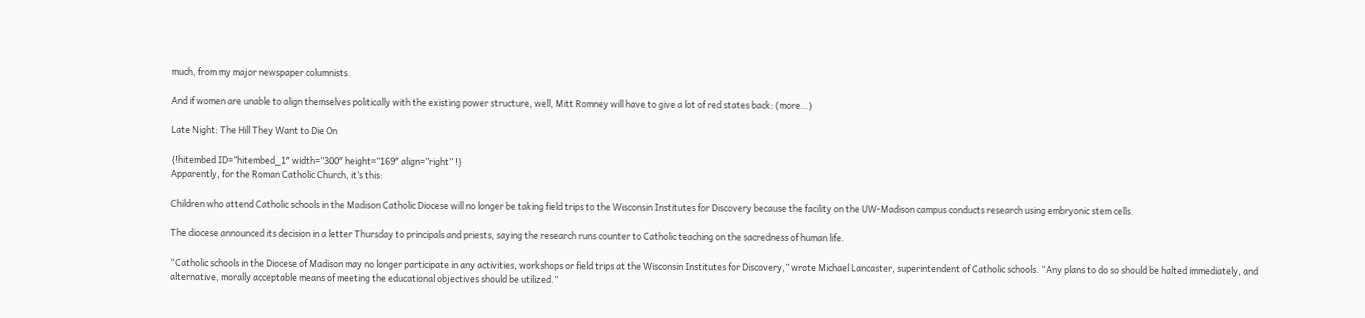much, from my major newspaper columnists.

And if women are unable to align themselves politically with the existing power structure, well, Mitt Romney will have to give a lot of red states back: (more…)

Late Night: The Hill They Want to Die On

{!hitembed ID=”hitembed_1″ width=”300″ height=”169″ align=”right” !}
Apparently, for the Roman Catholic Church, it’s this:

Children who attend Catholic schools in the Madison Catholic Diocese will no longer be taking field trips to the Wisconsin Institutes for Discovery because the facility on the UW-Madison campus conducts research using embryonic stem cells.

The diocese announced its decision in a letter Thursday to principals and priests, saying the research runs counter to Catholic teaching on the sacredness of human life.

“Catholic schools in the Diocese of Madison may no longer participate in any activities, workshops or field trips at the Wisconsin Institutes for Discovery,” wrote Michael Lancaster, superintendent of Catholic schools. “Any plans to do so should be halted immediately, and alternative, morally acceptable means of meeting the educational objectives should be utilized.”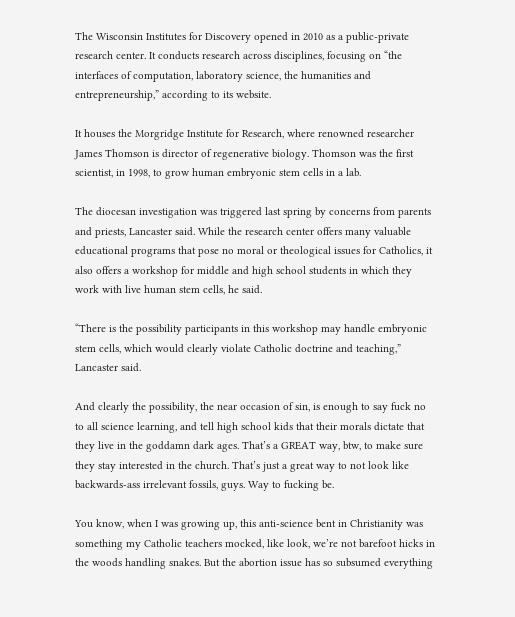The Wisconsin Institutes for Discovery opened in 2010 as a public-private research center. It conducts research across disciplines, focusing on “the interfaces of computation, laboratory science, the humanities and entrepreneurship,” according to its website.

It houses the Morgridge Institute for Research, where renowned researcher James Thomson is director of regenerative biology. Thomson was the first scientist, in 1998, to grow human embryonic stem cells in a lab.

The diocesan investigation was triggered last spring by concerns from parents and priests, Lancaster said. While the research center offers many valuable educational programs that pose no moral or theological issues for Catholics, it also offers a workshop for middle and high school students in which they work with live human stem cells, he said.

“There is the possibility participants in this workshop may handle embryonic stem cells, which would clearly violate Catholic doctrine and teaching,” Lancaster said.

And clearly the possibility, the near occasion of sin, is enough to say fuck no to all science learning, and tell high school kids that their morals dictate that they live in the goddamn dark ages. That’s a GREAT way, btw, to make sure they stay interested in the church. That’s just a great way to not look like backwards-ass irrelevant fossils, guys. Way to fucking be.

You know, when I was growing up, this anti-science bent in Christianity was something my Catholic teachers mocked, like look, we’re not barefoot hicks in the woods handling snakes. But the abortion issue has so subsumed everything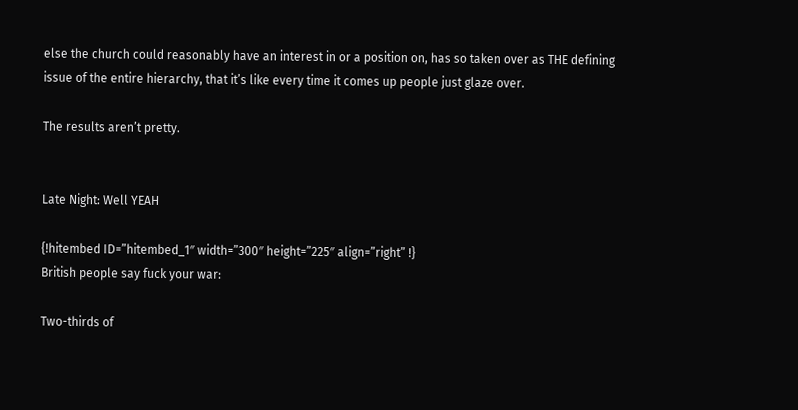else the church could reasonably have an interest in or a position on, has so taken over as THE defining issue of the entire hierarchy, that it’s like every time it comes up people just glaze over.

The results aren’t pretty.


Late Night: Well YEAH

{!hitembed ID=”hitembed_1″ width=”300″ height=”225″ align=”right” !}
British people say fuck your war:

Two-thirds of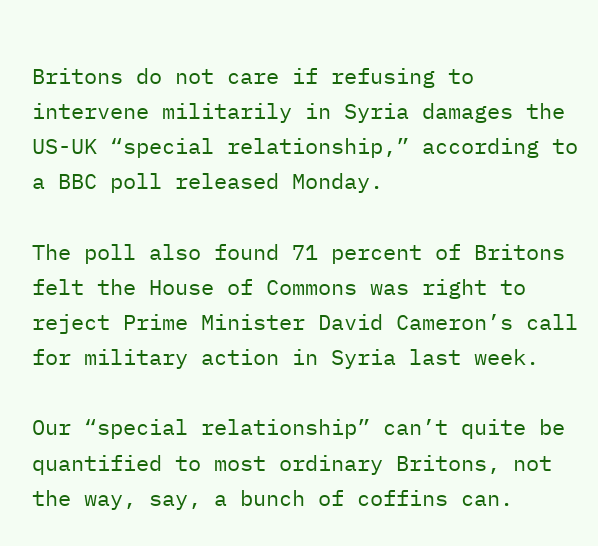Britons do not care if refusing to intervene militarily in Syria damages the US-UK “special relationship,” according to a BBC poll released Monday.

The poll also found 71 percent of Britons felt the House of Commons was right to reject Prime Minister David Cameron’s call for military action in Syria last week.

Our “special relationship” can’t quite be quantified to most ordinary Britons, not the way, say, a bunch of coffins can.